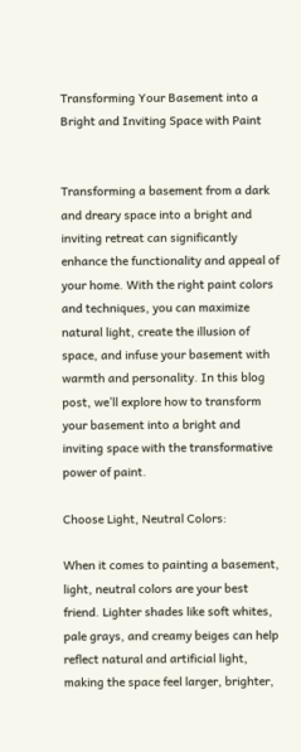Transforming Your Basement into a Bright and Inviting Space with Paint


Transforming a basement from a dark and dreary space into a bright and inviting retreat can significantly enhance the functionality and appeal of your home. With the right paint colors and techniques, you can maximize natural light, create the illusion of space, and infuse your basement with warmth and personality. In this blog post, we’ll explore how to transform your basement into a bright and inviting space with the transformative power of paint.

Choose Light, Neutral Colors:

When it comes to painting a basement, light, neutral colors are your best friend. Lighter shades like soft whites, pale grays, and creamy beiges can help reflect natural and artificial light, making the space feel larger, brighter,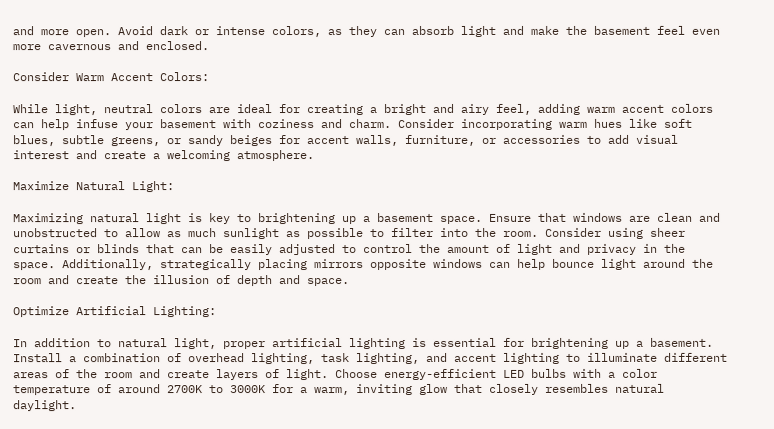and more open. Avoid dark or intense colors, as they can absorb light and make the basement feel even more cavernous and enclosed.

Consider Warm Accent Colors:

While light, neutral colors are ideal for creating a bright and airy feel, adding warm accent colors can help infuse your basement with coziness and charm. Consider incorporating warm hues like soft blues, subtle greens, or sandy beiges for accent walls, furniture, or accessories to add visual interest and create a welcoming atmosphere.

Maximize Natural Light:

Maximizing natural light is key to brightening up a basement space. Ensure that windows are clean and unobstructed to allow as much sunlight as possible to filter into the room. Consider using sheer curtains or blinds that can be easily adjusted to control the amount of light and privacy in the space. Additionally, strategically placing mirrors opposite windows can help bounce light around the room and create the illusion of depth and space.

Optimize Artificial Lighting:

In addition to natural light, proper artificial lighting is essential for brightening up a basement. Install a combination of overhead lighting, task lighting, and accent lighting to illuminate different areas of the room and create layers of light. Choose energy-efficient LED bulbs with a color temperature of around 2700K to 3000K for a warm, inviting glow that closely resembles natural daylight.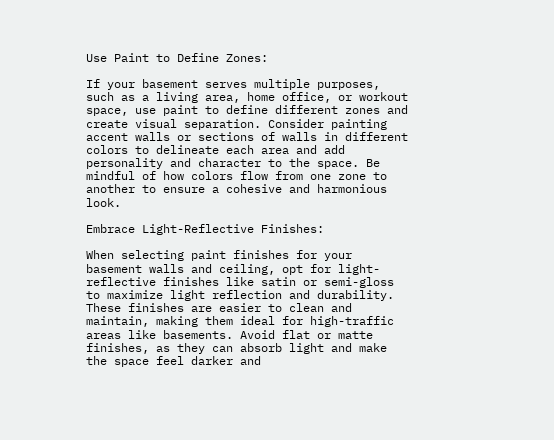Use Paint to Define Zones:

If your basement serves multiple purposes, such as a living area, home office, or workout space, use paint to define different zones and create visual separation. Consider painting accent walls or sections of walls in different colors to delineate each area and add personality and character to the space. Be mindful of how colors flow from one zone to another to ensure a cohesive and harmonious look.

Embrace Light-Reflective Finishes:

When selecting paint finishes for your basement walls and ceiling, opt for light-reflective finishes like satin or semi-gloss to maximize light reflection and durability. These finishes are easier to clean and maintain, making them ideal for high-traffic areas like basements. Avoid flat or matte finishes, as they can absorb light and make the space feel darker and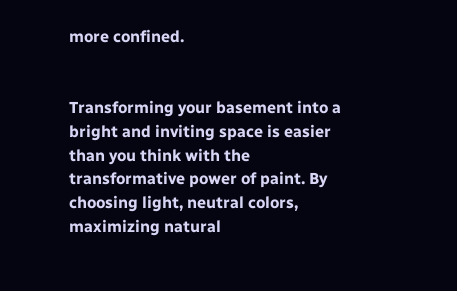more confined.


Transforming your basement into a bright and inviting space is easier than you think with the transformative power of paint. By choosing light, neutral colors, maximizing natural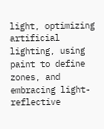light, optimizing artificial lighting, using paint to define zones, and embracing light-reflective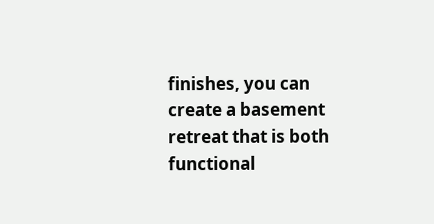finishes, you can create a basement retreat that is both functional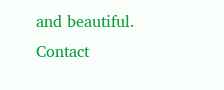and beautiful. Contact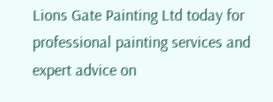Lions Gate Painting Ltd today for professional painting services and expert advice on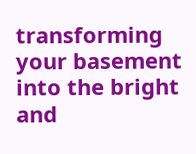transforming your basement into the bright and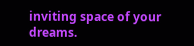inviting space of your dreams.